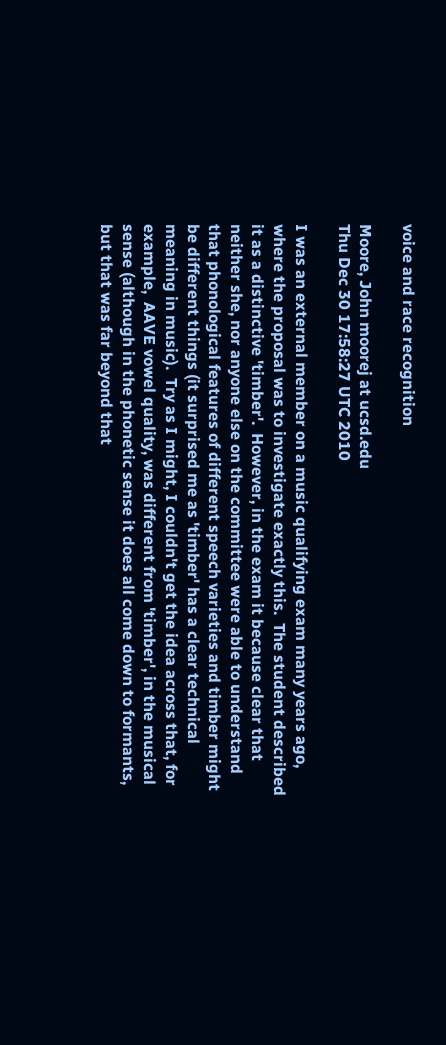voice and race recognition

Moore, John moorej at ucsd.edu
Thu Dec 30 17:58:27 UTC 2010

I was an external member on a music qualifying exam many years ago, where the proposal was to investigate exactly this.  The student described it as a distinctive 'timber'.  However, in the exam it because clear that neither she, nor anyone else on the committee were able to understand that phonological features of different speech varieties and timber might be different things (it surprised me as 'timber' has a clear technical meaning in music).  Try as I might, I couldn't get the idea across that, for example,  AAVE vowel quality, was different from 'timber', in the musical sense (although in the phonetic sense it does all come down to formants, but that was far beyond that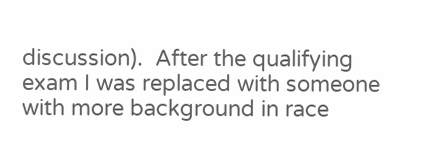discussion).  After the qualifying exam I was replaced with someone with more background in race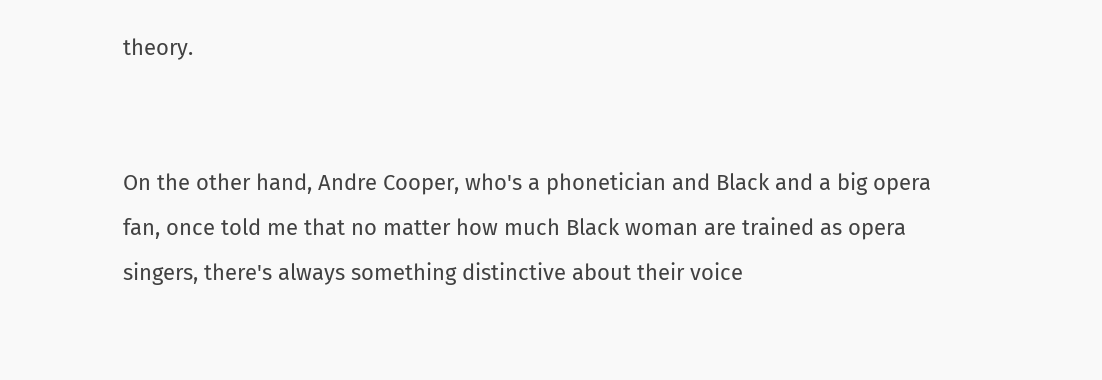theory.


On the other hand, Andre Cooper, who's a phonetician and Black and a big opera
fan, once told me that no matter how much Black woman are trained as opera
singers, there's always something distinctive about their voice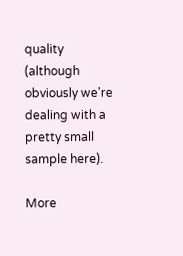quality
(although obviously we're dealing with a pretty small sample here).

More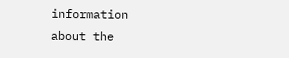information about the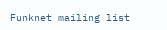Funknet mailing list